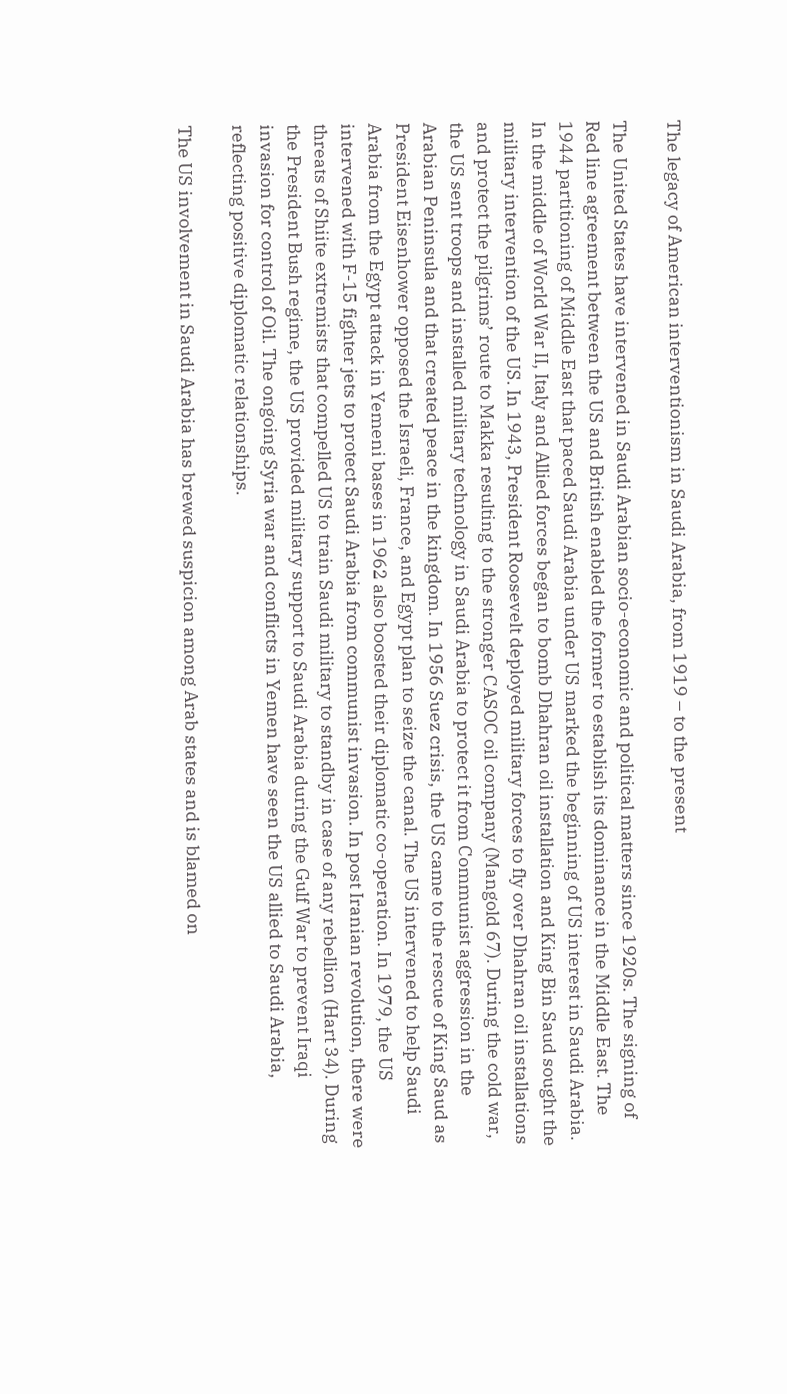The legacy of American interventionism in Saudi Arabia, from 1919 – to the present

The United States have intervened in Saudi Arabian socio-economic and political matters since 1920s. The signing of Red line agreement between the US and British enabled the former to establish its dominance in the Middle East. The 1944 partitioning of Middle East that paced Saudi Arabia under US marked the beginning of US interest in Saudi Arabia. In the middle of World War II, Italy and Allied forces began to bomb Dhahran oil installation and King Bin Saud sought the military intervention of the US. In 1943, President Roosevelt deployed military forces to fly over Dhahran oil installations and protect the pilgrims’ route to Makka resulting to the stronger CASOC oil company (Mangold 67). During the cold war, the US sent troops and installed military technology in Saudi Arabia to protect it from Communist aggression in the Arabian Peninsula and that created peace in the kingdom. In 1956 Suez crisis, the US came to the rescue of King Saud as President Eisenhower opposed the Israeli, France, and Egypt plan to seize the canal. The US intervened to help Saudi Arabia from the Egypt attack in Yemeni bases in 1962 also boosted their diplomatic co-operation. In 1979, the US intervened with F-15 fighter jets to protect Saudi Arabia from communist invasion. In post Iranian revolution, there were threats of Shiite extremists that compelled US to train Saudi military to standby in case of any rebellion (Hart 34). During the President Bush regime, the US provided military support to Saudi Arabia during the Gulf War to prevent Iraqi invasion for control of Oil. The ongoing Syria war and conflicts in Yemen have seen the US allied to Saudi Arabia, reflecting positive diplomatic relationships.

The US involvement in Saudi Arabia has brewed suspicion among Arab states and is blamed on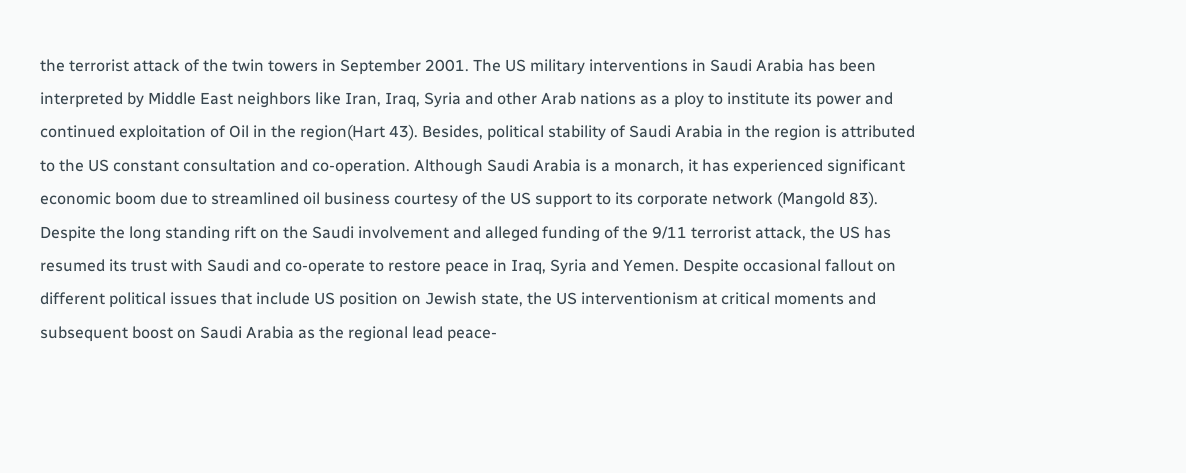the terrorist attack of the twin towers in September 2001. The US military interventions in Saudi Arabia has been interpreted by Middle East neighbors like Iran, Iraq, Syria and other Arab nations as a ploy to institute its power and continued exploitation of Oil in the region(Hart 43). Besides, political stability of Saudi Arabia in the region is attributed to the US constant consultation and co-operation. Although Saudi Arabia is a monarch, it has experienced significant economic boom due to streamlined oil business courtesy of the US support to its corporate network (Mangold 83). Despite the long standing rift on the Saudi involvement and alleged funding of the 9/11 terrorist attack, the US has resumed its trust with Saudi and co-operate to restore peace in Iraq, Syria and Yemen. Despite occasional fallout on different political issues that include US position on Jewish state, the US interventionism at critical moments and subsequent boost on Saudi Arabia as the regional lead peace-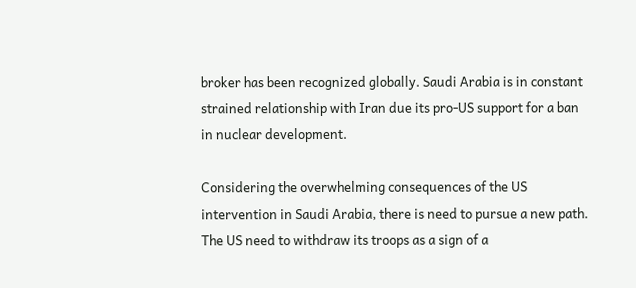broker has been recognized globally. Saudi Arabia is in constant strained relationship with Iran due its pro-US support for a ban in nuclear development.

Considering the overwhelming consequences of the US intervention in Saudi Arabia, there is need to pursue a new path. The US need to withdraw its troops as a sign of a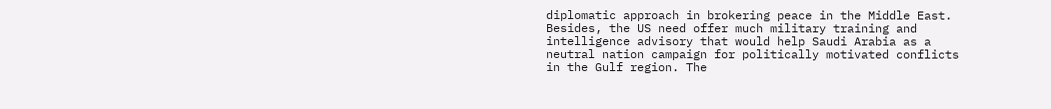diplomatic approach in brokering peace in the Middle East. Besides, the US need offer much military training and intelligence advisory that would help Saudi Arabia as a neutral nation campaign for politically motivated conflicts in the Gulf region. The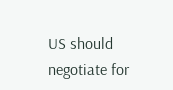US should negotiate for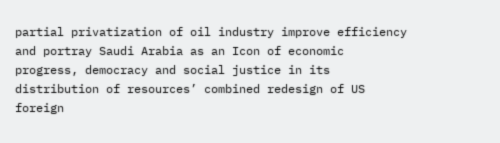partial privatization of oil industry improve efficiency and portray Saudi Arabia as an Icon of economic progress, democracy and social justice in its distribution of resources’ combined redesign of US foreign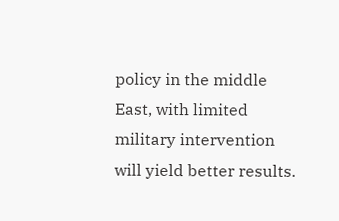policy in the middle East, with limited military intervention will yield better results.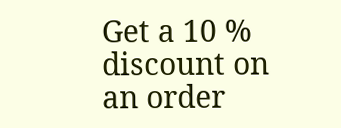Get a 10 % discount on an order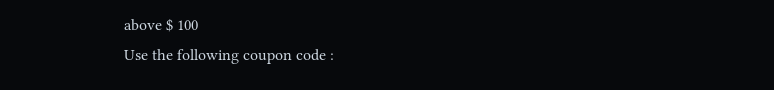above $ 100
Use the following coupon code :